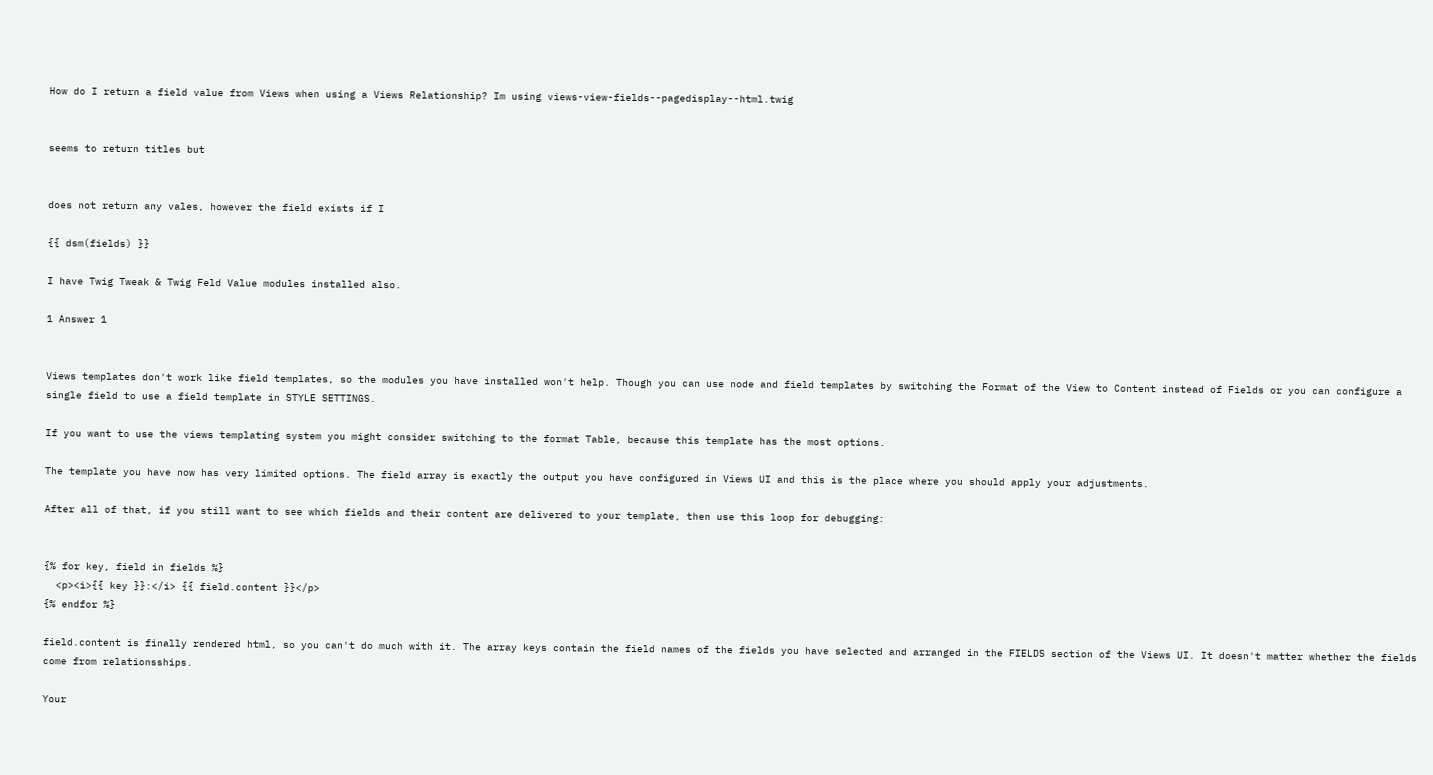How do I return a field value from Views when using a Views Relationship? Im using views-view-fields--pagedisplay--html.twig


seems to return titles but


does not return any vales, however the field exists if I

{{ dsm(fields) }}

I have Twig Tweak & Twig Feld Value modules installed also.

1 Answer 1


Views templates don't work like field templates, so the modules you have installed won't help. Though you can use node and field templates by switching the Format of the View to Content instead of Fields or you can configure a single field to use a field template in STYLE SETTINGS.

If you want to use the views templating system you might consider switching to the format Table, because this template has the most options.

The template you have now has very limited options. The field array is exactly the output you have configured in Views UI and this is the place where you should apply your adjustments.

After all of that, if you still want to see which fields and their content are delivered to your template, then use this loop for debugging:


{% for key, field in fields %}
  <p><i>{{ key }}:</i> {{ field.content }}</p>
{% endfor %}

field.content is finally rendered html, so you can't do much with it. The array keys contain the field names of the fields you have selected and arranged in the FIELDS section of the Views UI. It doesn't matter whether the fields come from relationsships.

Your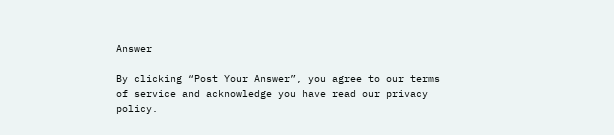Answer

By clicking “Post Your Answer”, you agree to our terms of service and acknowledge you have read our privacy policy.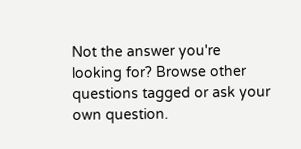Not the answer you're looking for? Browse other questions tagged or ask your own question.